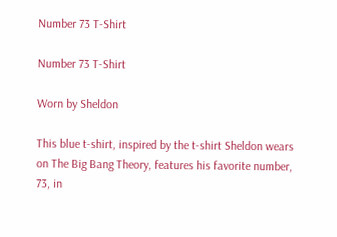Number 73 T-Shirt

Number 73 T-Shirt

Worn by Sheldon

This blue t-shirt, inspired by the t-shirt Sheldon wears on The Big Bang Theory, features his favorite number, 73, in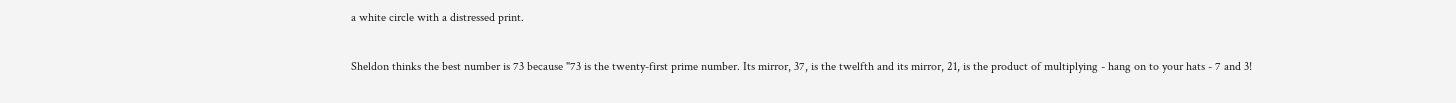a white circle with a distressed print.

Sheldon thinks the best number is 73 because "73 is the twenty-first prime number. Its mirror, 37, is the twelfth and its mirror, 21, is the product of multiplying - hang on to your hats - 7 and 3!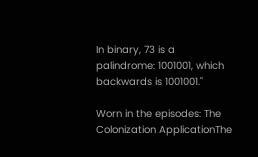In binary, 73 is a palindrome: 1001001, which backwards is 1001001."

Worn in the episodes: The Colonization ApplicationThe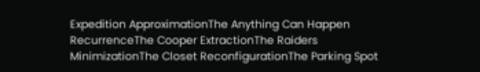Expedition ApproximationThe Anything Can Happen RecurrenceThe Cooper ExtractionThe Raiders MinimizationThe Closet ReconfigurationThe Parking Spot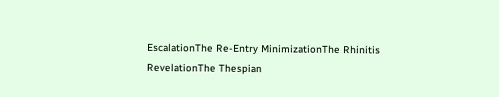EscalationThe Re-Entry MinimizationThe Rhinitis RevelationThe Thespian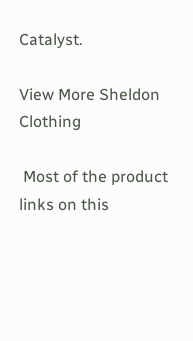Catalyst.

View More Sheldon Clothing

 Most of the product links on this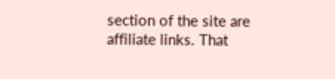section of the site are affiliate links. That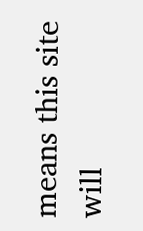means this site will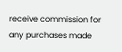receive commission for any purchases made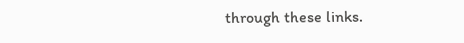through these links.